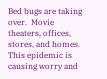Bed bugs are taking over.  Movie theaters, offices, stores, and homes.  This epidemic is causing worry and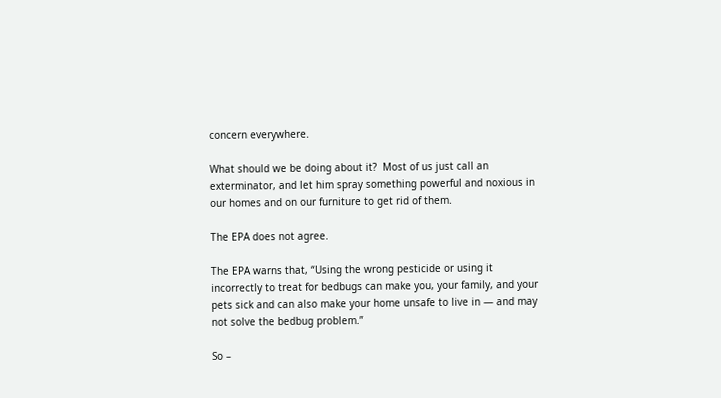concern everywhere.

What should we be doing about it?  Most of us just call an exterminator, and let him spray something powerful and noxious in our homes and on our furniture to get rid of them.

The EPA does not agree.

The EPA warns that, “Using the wrong pesticide or using it incorrectly to treat for bedbugs can make you, your family, and your pets sick and can also make your home unsafe to live in — and may not solve the bedbug problem.”

So –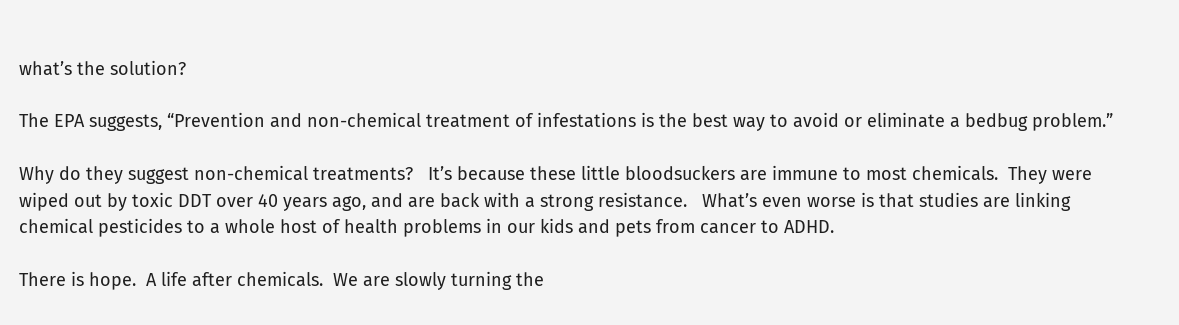what’s the solution?

The EPA suggests, “Prevention and non-chemical treatment of infestations is the best way to avoid or eliminate a bedbug problem.”

Why do they suggest non-chemical treatments?   It’s because these little bloodsuckers are immune to most chemicals.  They were wiped out by toxic DDT over 40 years ago, and are back with a strong resistance.   What’s even worse is that studies are linking chemical pesticides to a whole host of health problems in our kids and pets from cancer to ADHD.

There is hope.  A life after chemicals.  We are slowly turning the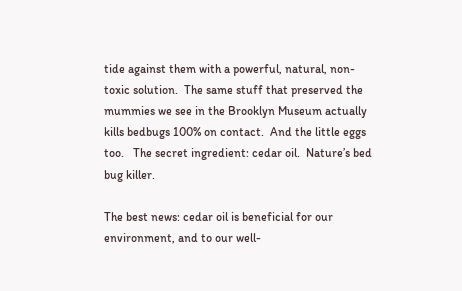tide against them with a powerful, natural, non-toxic solution.  The same stuff that preserved the mummies we see in the Brooklyn Museum actually kills bedbugs 100% on contact.  And the little eggs too.   The secret ingredient: cedar oil.  Nature’s bed bug killer.

The best news: cedar oil is beneficial for our environment, and to our well-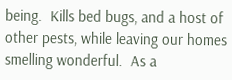being.  Kills bed bugs, and a host of other pests, while leaving our homes smelling wonderful.  As a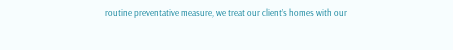routine preventative measure, we treat our client’s homes with our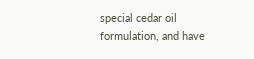special cedar oil formulation, and have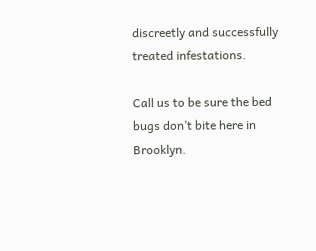discreetly and successfully treated infestations.

Call us to be sure the bed bugs don’t bite here in Brooklyn.